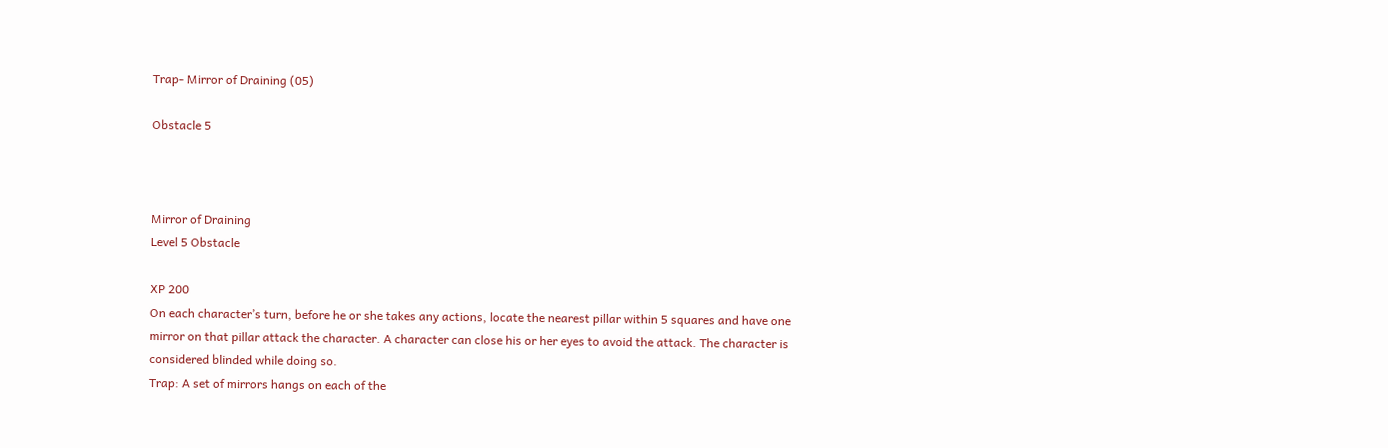Trap- Mirror of Draining (05)

Obstacle 5



Mirror of Draining
Level 5 Obstacle

XP 200
On each character’s turn, before he or she takes any actions, locate the nearest pillar within 5 squares and have one mirror on that pillar attack the character. A character can close his or her eyes to avoid the attack. The character is considered blinded while doing so.
Trap: A set of mirrors hangs on each of the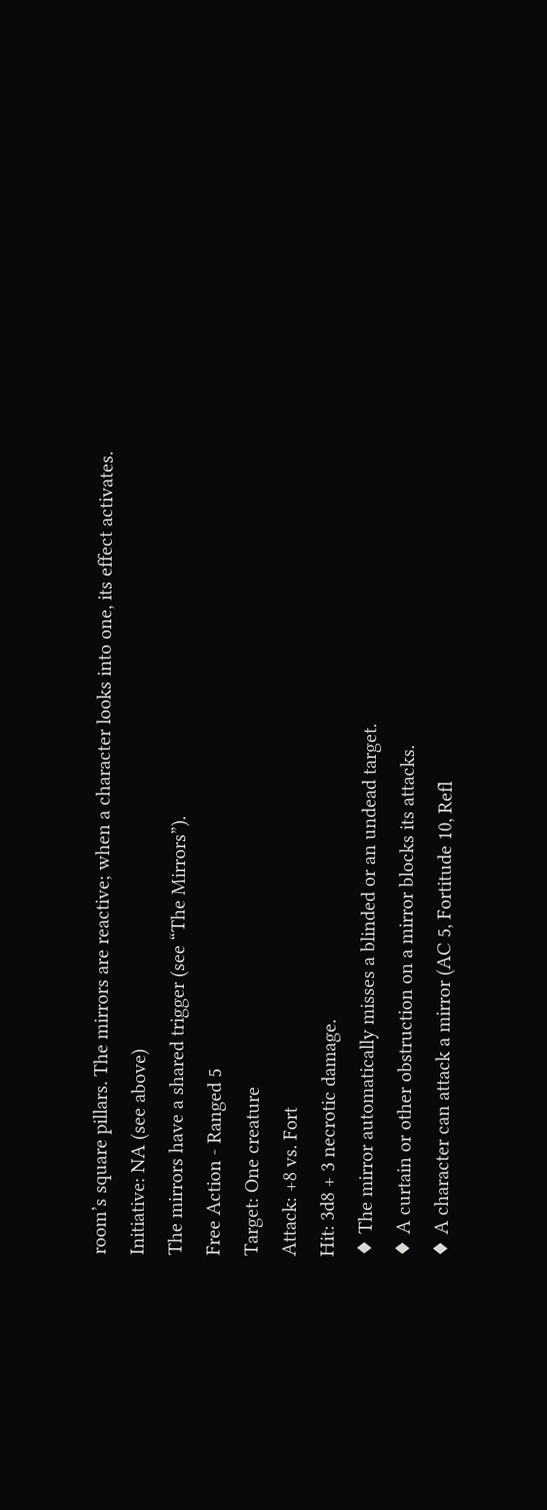room’s square pillars. The mirrors are reactive; when a character looks into one, its effect activates.
Initiative: NA (see above)
The mirrors have a shared trigger (see “The Mirrors”).
Free Action - Ranged 5
Target: One creature
Attack: +8 vs. Fort
Hit: 3d8 + 3 necrotic damage.
♦ The mirror automatically misses a blinded or an undead target.
♦ A curtain or other obstruction on a mirror blocks its attacks.
♦ A character can attack a mirror (AC 5, Fortitude 10, Refl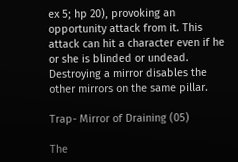ex 5; hp 20), provoking an opportunity attack from it. This attack can hit a character even if he or she is blinded or undead. Destroying a mirror disables the other mirrors on the same pillar.

Trap- Mirror of Draining (05)

The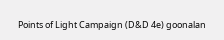Points of Light Campaign (D&D 4e) goonalan